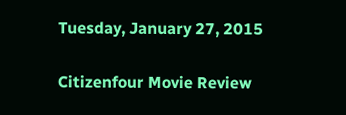Tuesday, January 27, 2015

Citizenfour Movie Review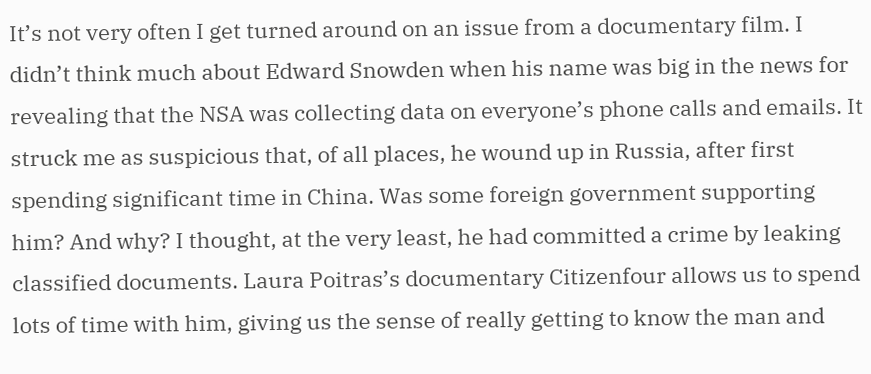It’s not very often I get turned around on an issue from a documentary film. I didn’t think much about Edward Snowden when his name was big in the news for revealing that the NSA was collecting data on everyone’s phone calls and emails. It struck me as suspicious that, of all places, he wound up in Russia, after first spending significant time in China. Was some foreign government supporting him? And why? I thought, at the very least, he had committed a crime by leaking classified documents. Laura Poitras’s documentary Citizenfour allows us to spend lots of time with him, giving us the sense of really getting to know the man and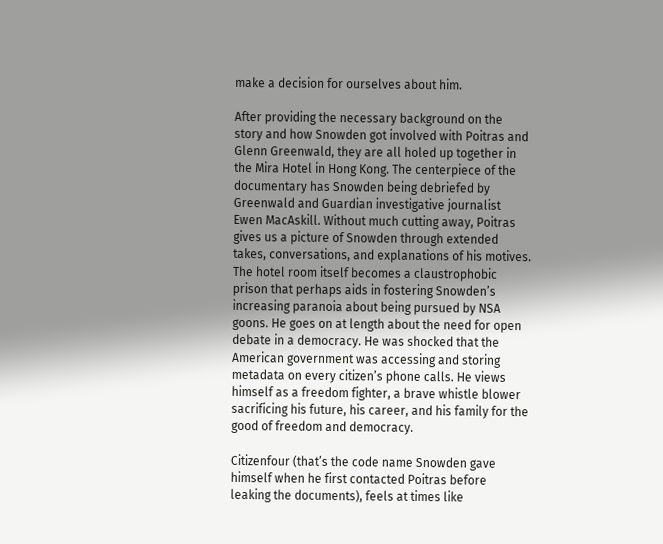make a decision for ourselves about him.

After providing the necessary background on the story and how Snowden got involved with Poitras and Glenn Greenwald, they are all holed up together in the Mira Hotel in Hong Kong. The centerpiece of the documentary has Snowden being debriefed by Greenwald and Guardian investigative journalist Ewen MacAskill. Without much cutting away, Poitras gives us a picture of Snowden through extended takes, conversations, and explanations of his motives. The hotel room itself becomes a claustrophobic prison that perhaps aids in fostering Snowden’s increasing paranoia about being pursued by NSA goons. He goes on at length about the need for open debate in a democracy. He was shocked that the American government was accessing and storing metadata on every citizen’s phone calls. He views himself as a freedom fighter, a brave whistle blower sacrificing his future, his career, and his family for the good of freedom and democracy.

Citizenfour (that’s the code name Snowden gave himself when he first contacted Poitras before leaking the documents), feels at times like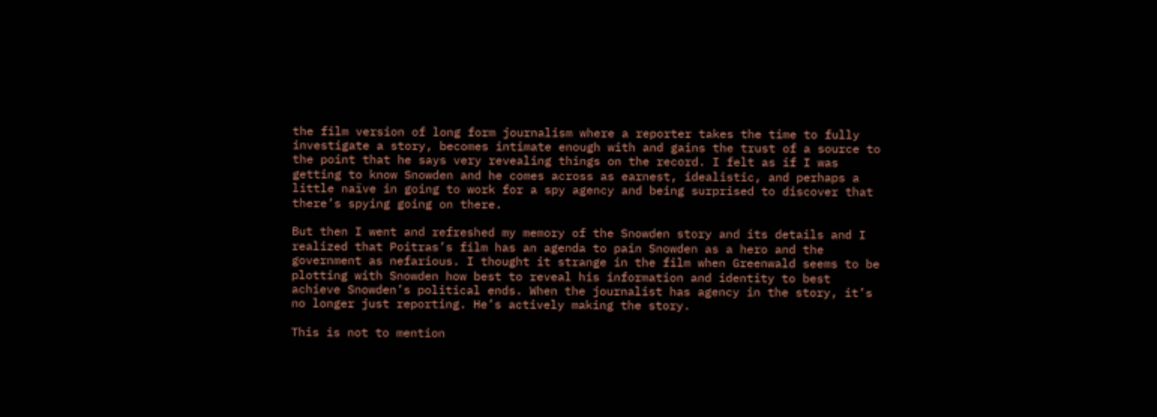the film version of long form journalism where a reporter takes the time to fully investigate a story, becomes intimate enough with and gains the trust of a source to the point that he says very revealing things on the record. I felt as if I was getting to know Snowden and he comes across as earnest, idealistic, and perhaps a little naïve in going to work for a spy agency and being surprised to discover that there’s spying going on there.

But then I went and refreshed my memory of the Snowden story and its details and I realized that Poitras’s film has an agenda to pain Snowden as a hero and the government as nefarious. I thought it strange in the film when Greenwald seems to be plotting with Snowden how best to reveal his information and identity to best achieve Snowden’s political ends. When the journalist has agency in the story, it’s no longer just reporting. He’s actively making the story.

This is not to mention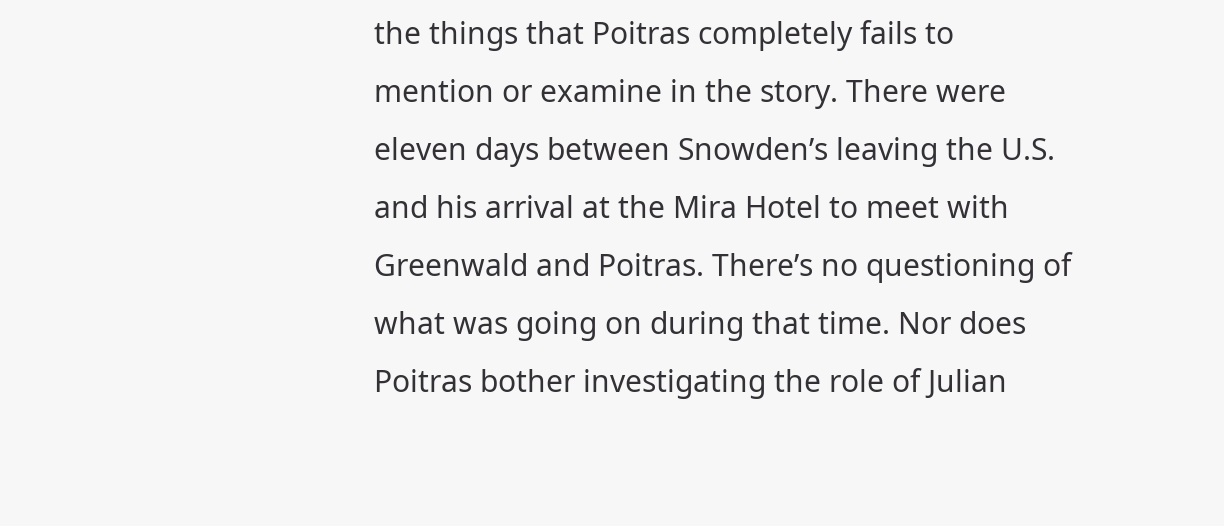the things that Poitras completely fails to mention or examine in the story. There were eleven days between Snowden’s leaving the U.S. and his arrival at the Mira Hotel to meet with Greenwald and Poitras. There’s no questioning of what was going on during that time. Nor does Poitras bother investigating the role of Julian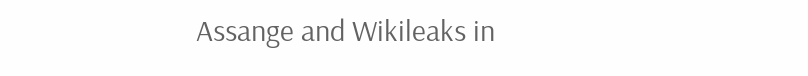Assange and Wikileaks in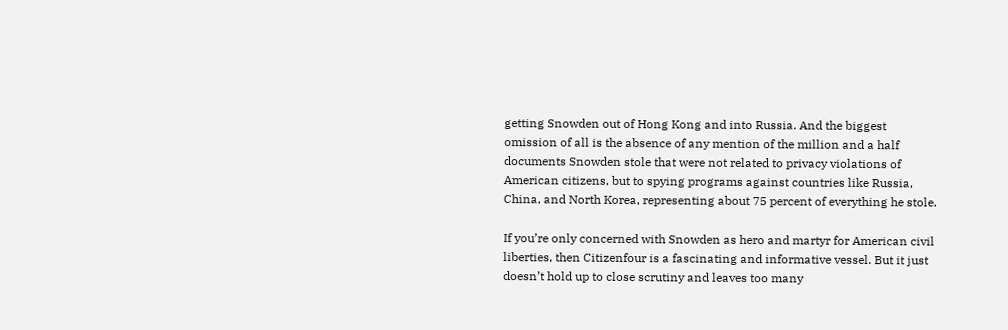getting Snowden out of Hong Kong and into Russia. And the biggest omission of all is the absence of any mention of the million and a half documents Snowden stole that were not related to privacy violations of American citizens, but to spying programs against countries like Russia, China, and North Korea, representing about 75 percent of everything he stole.

If you’re only concerned with Snowden as hero and martyr for American civil liberties, then Citizenfour is a fascinating and informative vessel. But it just doesn’t hold up to close scrutiny and leaves too many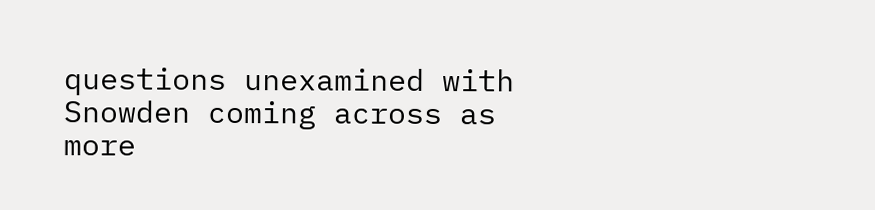questions unexamined with Snowden coming across as more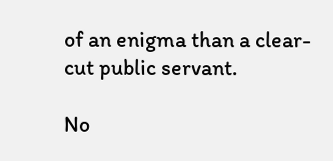of an enigma than a clear-cut public servant.

No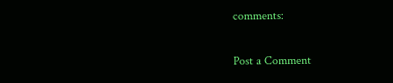comments:

Post a Comment